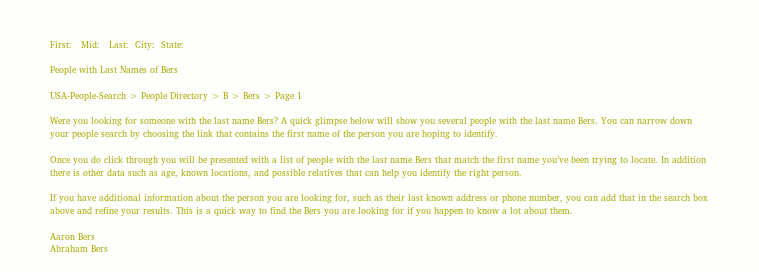First:   Mid:   Last:  City:  State:

People with Last Names of Bers

USA-People-Search > People Directory > B > Bers > Page 1

Were you looking for someone with the last name Bers? A quick glimpse below will show you several people with the last name Bers. You can narrow down your people search by choosing the link that contains the first name of the person you are hoping to identify.

Once you do click through you will be presented with a list of people with the last name Bers that match the first name you’ve been trying to locate. In addition there is other data such as age, known locations, and possible relatives that can help you identify the right person.

If you have additional information about the person you are looking for, such as their last known address or phone number, you can add that in the search box above and refine your results. This is a quick way to find the Bers you are looking for if you happen to know a lot about them.

Aaron Bers
Abraham Bers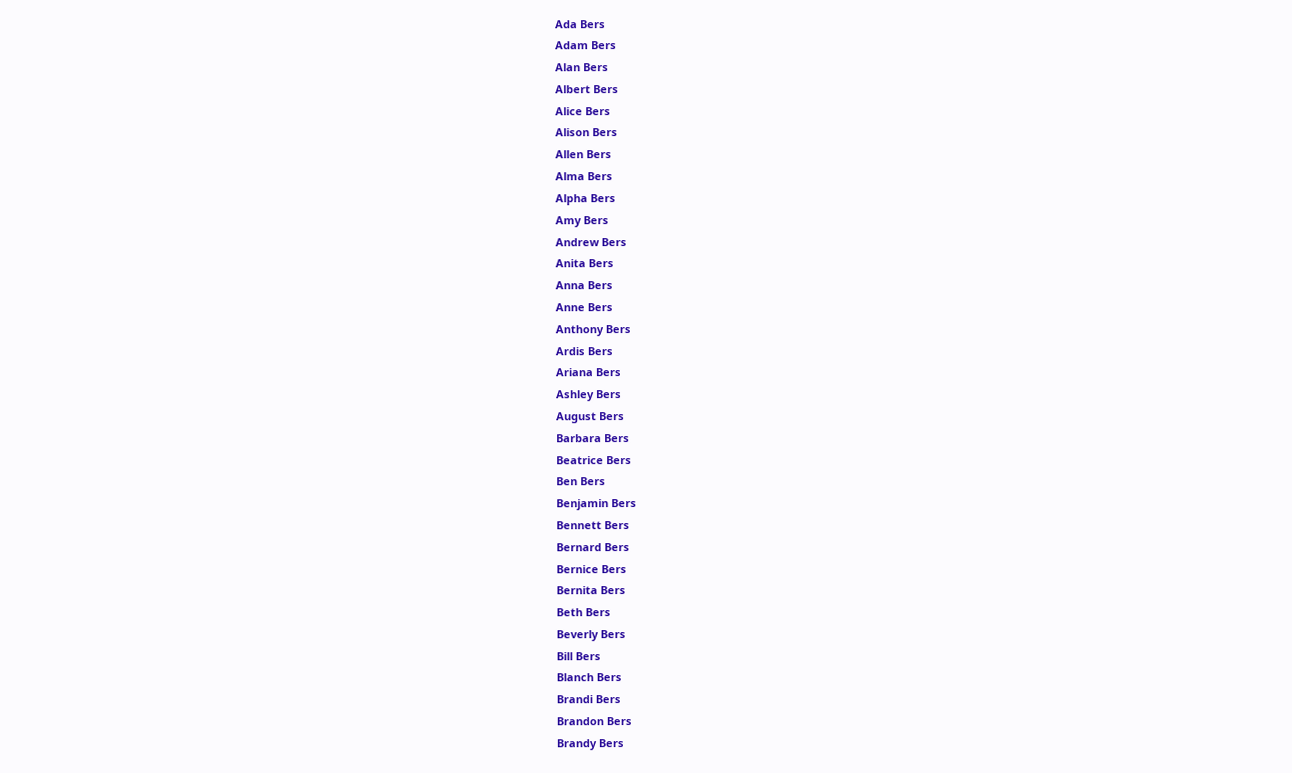Ada Bers
Adam Bers
Alan Bers
Albert Bers
Alice Bers
Alison Bers
Allen Bers
Alma Bers
Alpha Bers
Amy Bers
Andrew Bers
Anita Bers
Anna Bers
Anne Bers
Anthony Bers
Ardis Bers
Ariana Bers
Ashley Bers
August Bers
Barbara Bers
Beatrice Bers
Ben Bers
Benjamin Bers
Bennett Bers
Bernard Bers
Bernice Bers
Bernita Bers
Beth Bers
Beverly Bers
Bill Bers
Blanch Bers
Brandi Bers
Brandon Bers
Brandy Bers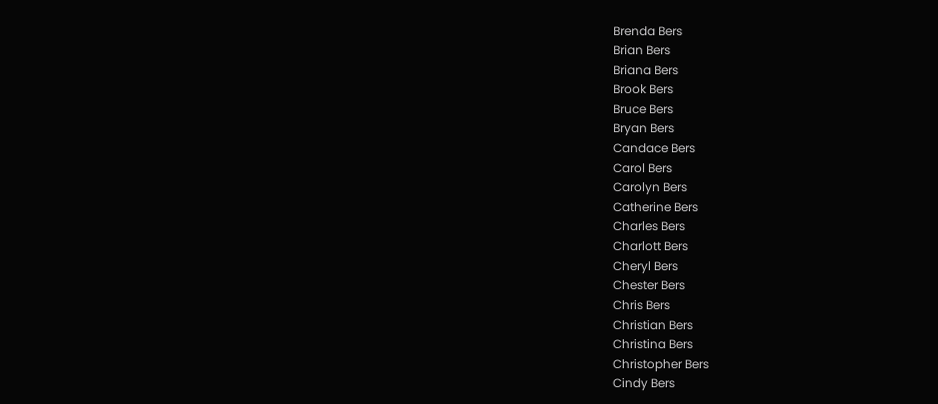Brenda Bers
Brian Bers
Briana Bers
Brook Bers
Bruce Bers
Bryan Bers
Candace Bers
Carol Bers
Carolyn Bers
Catherine Bers
Charles Bers
Charlott Bers
Cheryl Bers
Chester Bers
Chris Bers
Christian Bers
Christina Bers
Christopher Bers
Cindy Bers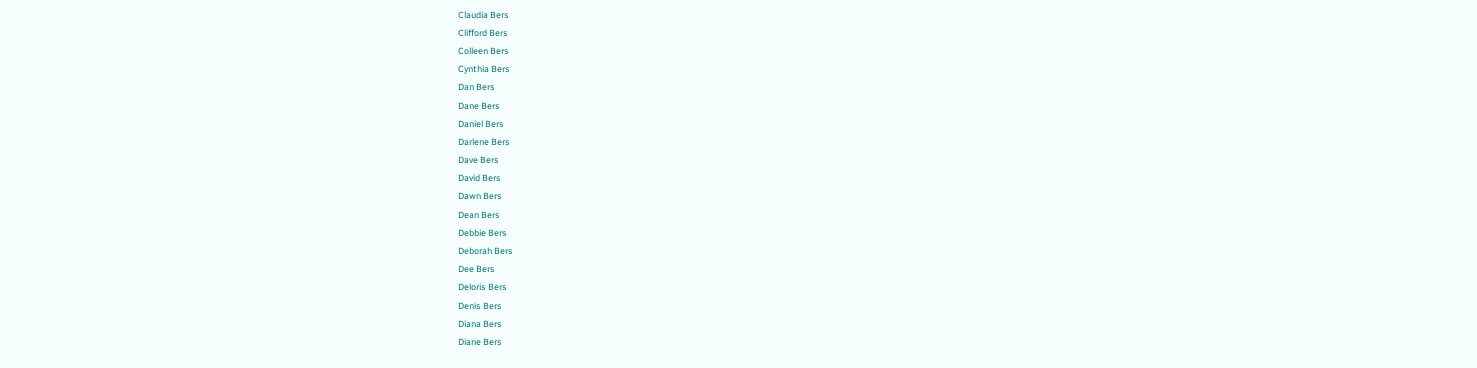Claudia Bers
Clifford Bers
Colleen Bers
Cynthia Bers
Dan Bers
Dane Bers
Daniel Bers
Darlene Bers
Dave Bers
David Bers
Dawn Bers
Dean Bers
Debbie Bers
Deborah Bers
Dee Bers
Deloris Bers
Denis Bers
Diana Bers
Diane Bers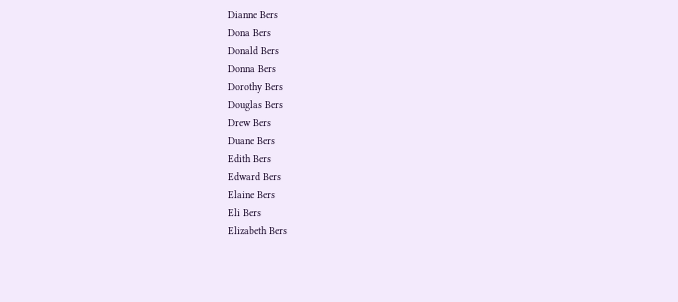Dianne Bers
Dona Bers
Donald Bers
Donna Bers
Dorothy Bers
Douglas Bers
Drew Bers
Duane Bers
Edith Bers
Edward Bers
Elaine Bers
Eli Bers
Elizabeth Bers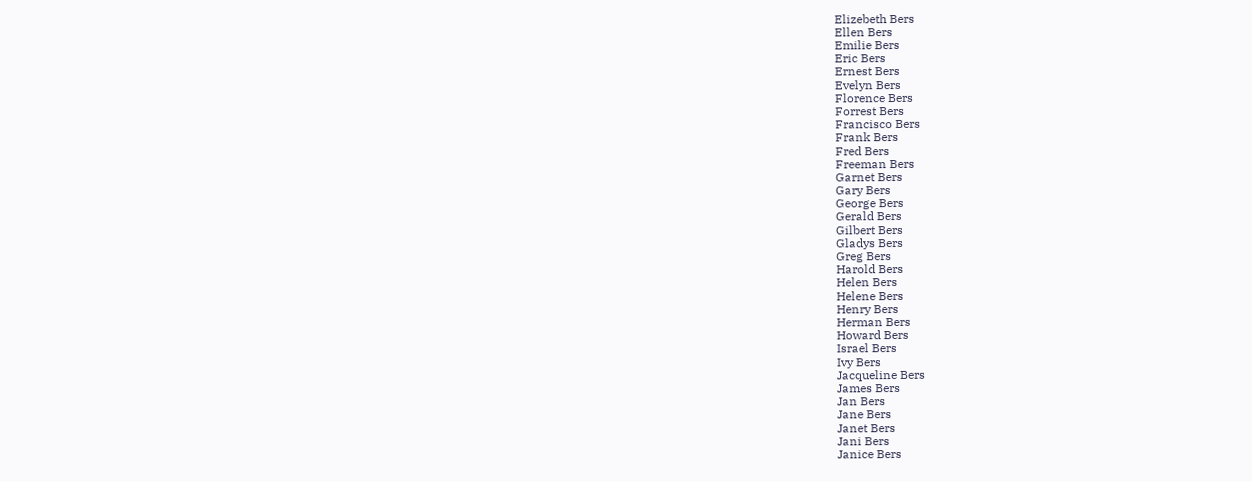Elizebeth Bers
Ellen Bers
Emilie Bers
Eric Bers
Ernest Bers
Evelyn Bers
Florence Bers
Forrest Bers
Francisco Bers
Frank Bers
Fred Bers
Freeman Bers
Garnet Bers
Gary Bers
George Bers
Gerald Bers
Gilbert Bers
Gladys Bers
Greg Bers
Harold Bers
Helen Bers
Helene Bers
Henry Bers
Herman Bers
Howard Bers
Israel Bers
Ivy Bers
Jacqueline Bers
James Bers
Jan Bers
Jane Bers
Janet Bers
Jani Bers
Janice Bers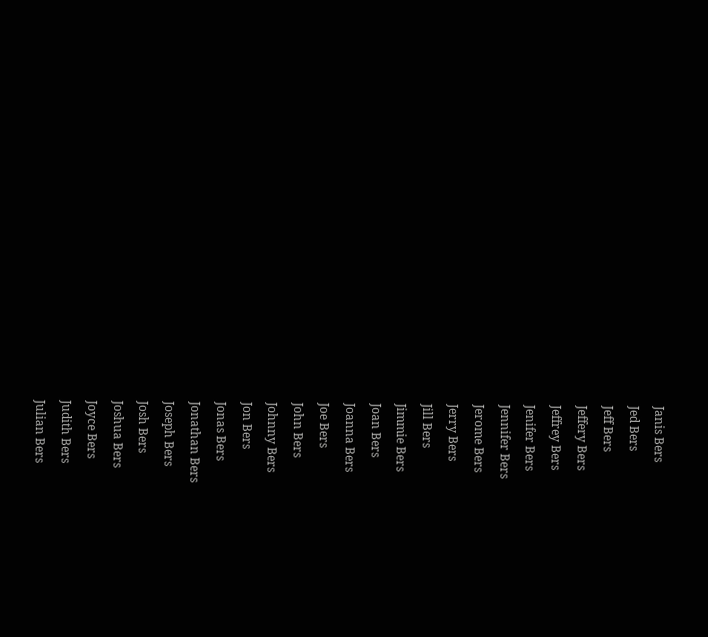Janis Bers
Jed Bers
Jeff Bers
Jeffery Bers
Jeffrey Bers
Jenifer Bers
Jennifer Bers
Jerome Bers
Jerry Bers
Jill Bers
Jimmie Bers
Joan Bers
Joanna Bers
Joe Bers
John Bers
Johnny Bers
Jon Bers
Jonas Bers
Jonathan Bers
Joseph Bers
Josh Bers
Joshua Bers
Joyce Bers
Judith Bers
Julian Bers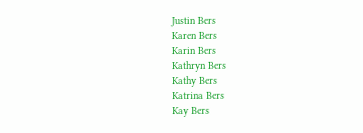Justin Bers
Karen Bers
Karin Bers
Kathryn Bers
Kathy Bers
Katrina Bers
Kay Bers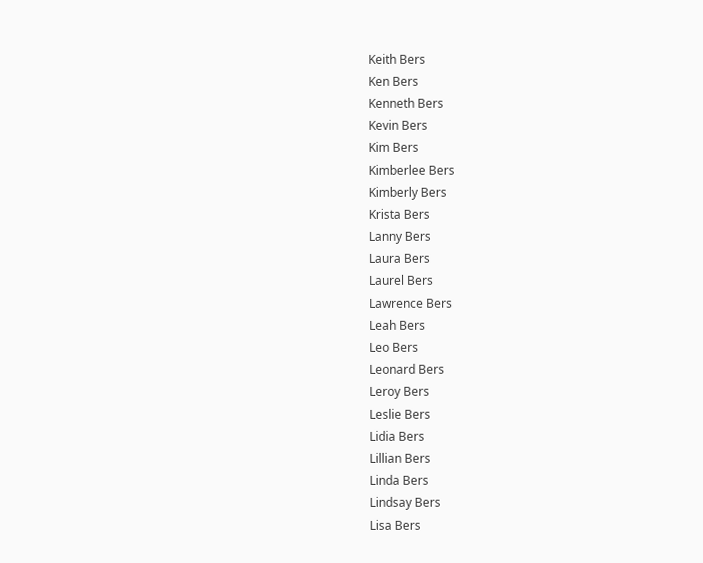Keith Bers
Ken Bers
Kenneth Bers
Kevin Bers
Kim Bers
Kimberlee Bers
Kimberly Bers
Krista Bers
Lanny Bers
Laura Bers
Laurel Bers
Lawrence Bers
Leah Bers
Leo Bers
Leonard Bers
Leroy Bers
Leslie Bers
Lidia Bers
Lillian Bers
Linda Bers
Lindsay Bers
Lisa Bers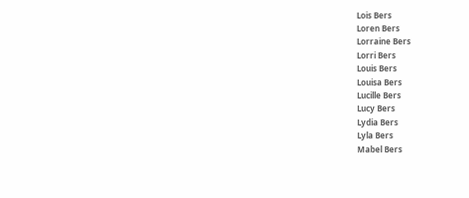Lois Bers
Loren Bers
Lorraine Bers
Lorri Bers
Louis Bers
Louisa Bers
Lucille Bers
Lucy Bers
Lydia Bers
Lyla Bers
Mabel Bers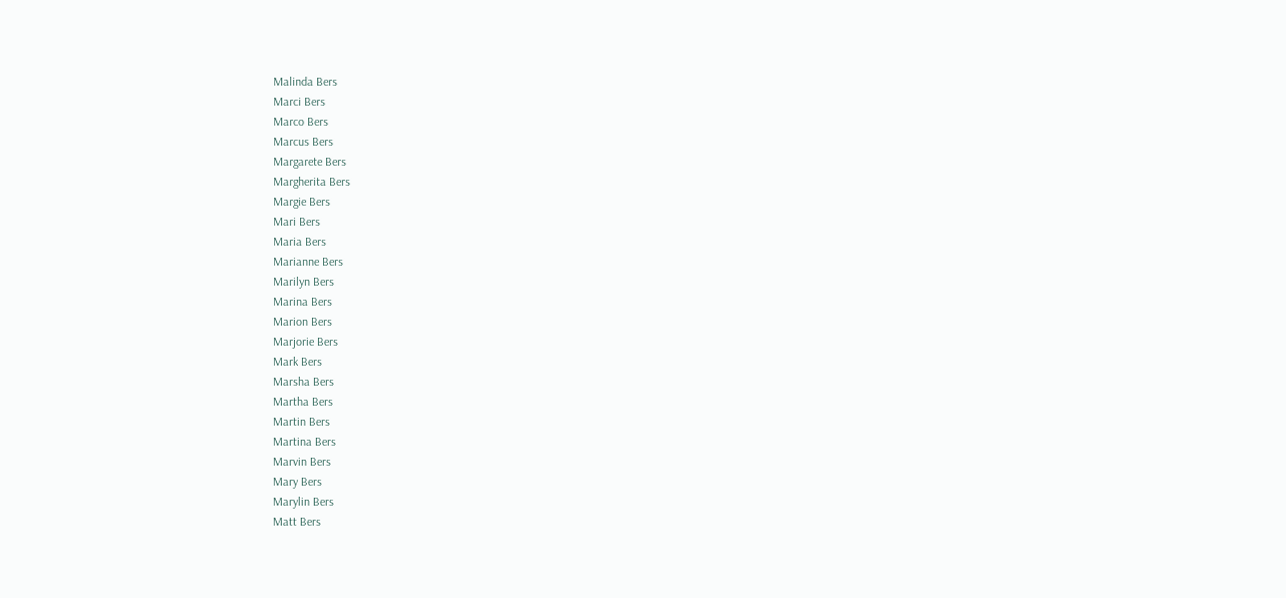Malinda Bers
Marci Bers
Marco Bers
Marcus Bers
Margarete Bers
Margherita Bers
Margie Bers
Mari Bers
Maria Bers
Marianne Bers
Marilyn Bers
Marina Bers
Marion Bers
Marjorie Bers
Mark Bers
Marsha Bers
Martha Bers
Martin Bers
Martina Bers
Marvin Bers
Mary Bers
Marylin Bers
Matt Bers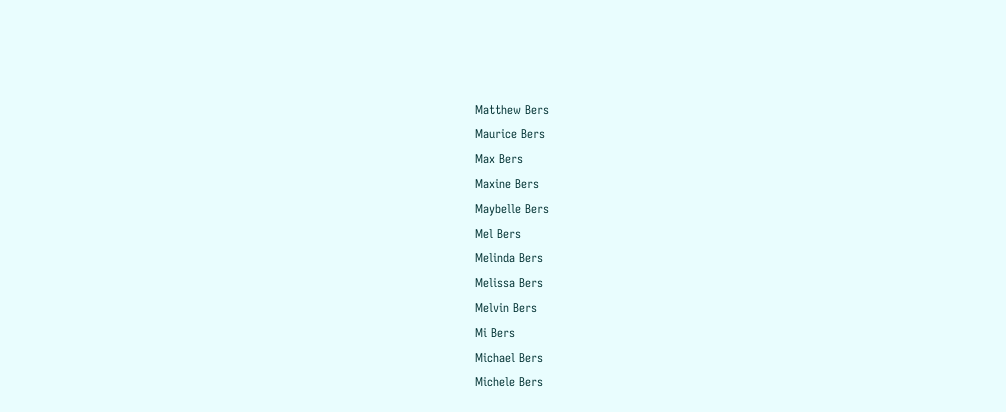Matthew Bers
Maurice Bers
Max Bers
Maxine Bers
Maybelle Bers
Mel Bers
Melinda Bers
Melissa Bers
Melvin Bers
Mi Bers
Michael Bers
Michele Bers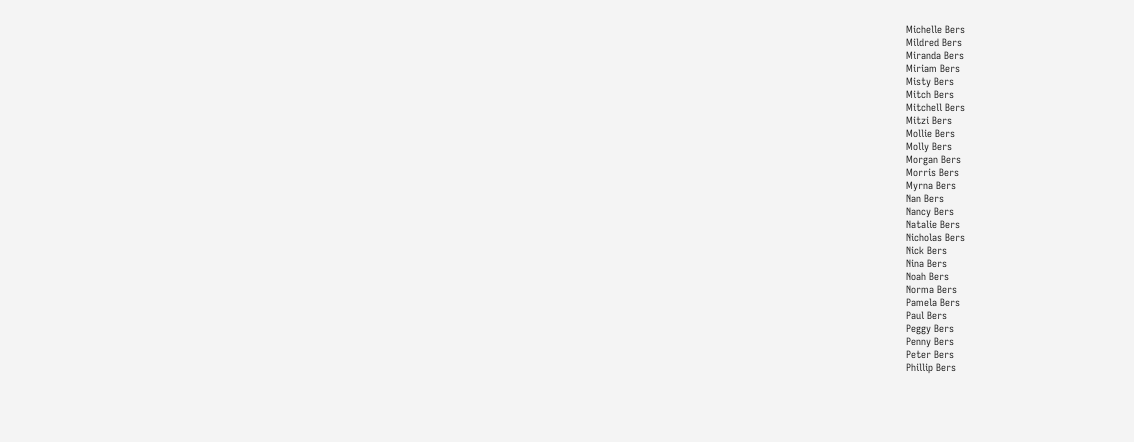Michelle Bers
Mildred Bers
Miranda Bers
Miriam Bers
Misty Bers
Mitch Bers
Mitchell Bers
Mitzi Bers
Mollie Bers
Molly Bers
Morgan Bers
Morris Bers
Myrna Bers
Nan Bers
Nancy Bers
Natalie Bers
Nicholas Bers
Nick Bers
Nina Bers
Noah Bers
Norma Bers
Pamela Bers
Paul Bers
Peggy Bers
Penny Bers
Peter Bers
Phillip Bers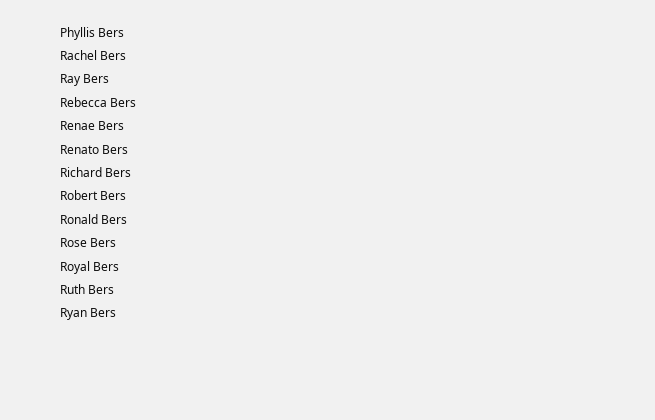Phyllis Bers
Rachel Bers
Ray Bers
Rebecca Bers
Renae Bers
Renato Bers
Richard Bers
Robert Bers
Ronald Bers
Rose Bers
Royal Bers
Ruth Bers
Ryan Bers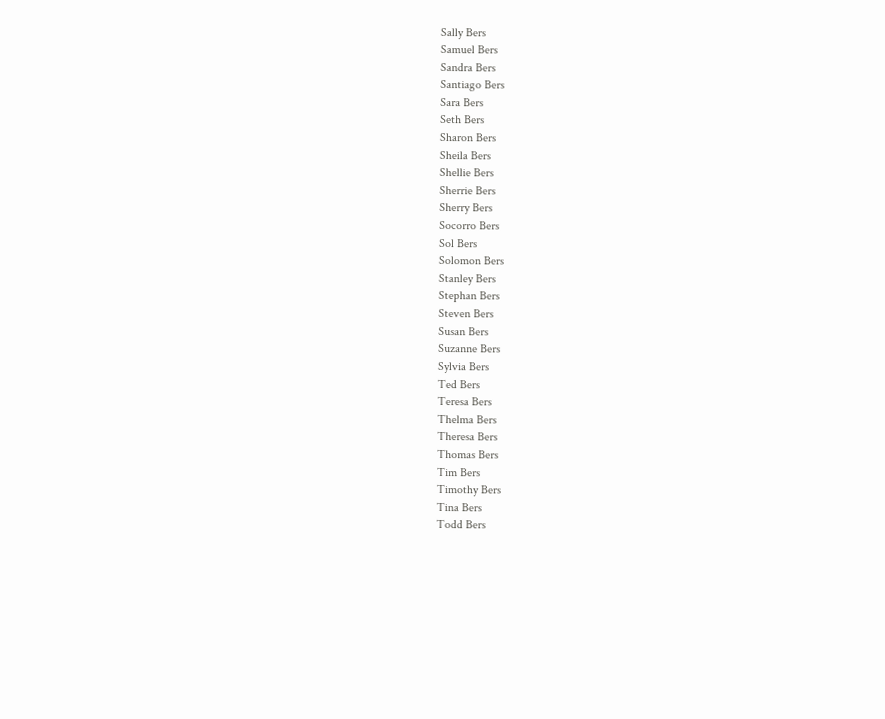Sally Bers
Samuel Bers
Sandra Bers
Santiago Bers
Sara Bers
Seth Bers
Sharon Bers
Sheila Bers
Shellie Bers
Sherrie Bers
Sherry Bers
Socorro Bers
Sol Bers
Solomon Bers
Stanley Bers
Stephan Bers
Steven Bers
Susan Bers
Suzanne Bers
Sylvia Bers
Ted Bers
Teresa Bers
Thelma Bers
Theresa Bers
Thomas Bers
Tim Bers
Timothy Bers
Tina Bers
Todd Bers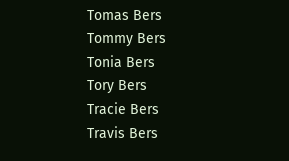Tomas Bers
Tommy Bers
Tonia Bers
Tory Bers
Tracie Bers
Travis Bers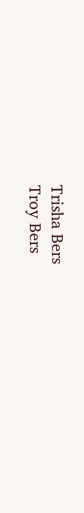Trisha Bers
Troy Bers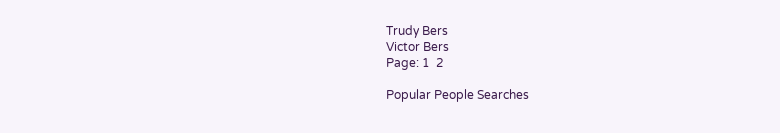Trudy Bers
Victor Bers
Page: 1  2

Popular People Searches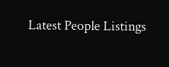Latest People Listings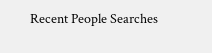Recent People Searches